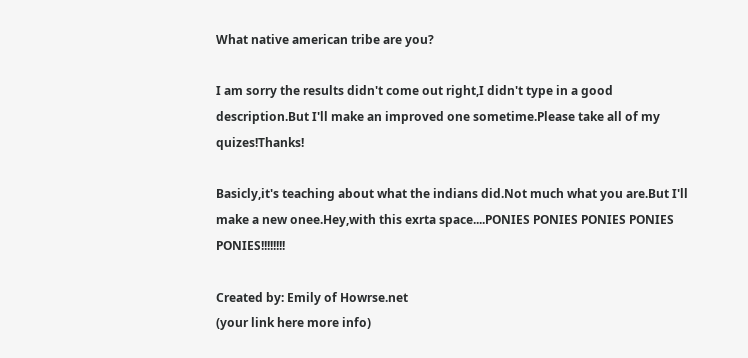What native american tribe are you?

I am sorry the results didn't come out right,I didn't type in a good description.But I'll make an improved one sometime.Please take all of my quizes!Thanks!

Basicly,it's teaching about what the indians did.Not much what you are.But I'll make a new onee.Hey,with this exrta space....PONIES PONIES PONIES PONIES PONIES!!!!!!!!

Created by: Emily of Howrse.net
(your link here more info)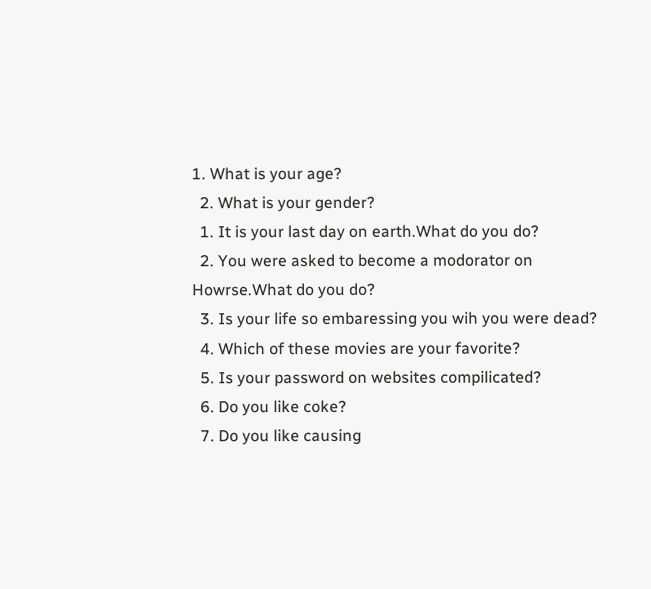1. What is your age?
  2. What is your gender?
  1. It is your last day on earth.What do you do?
  2. You were asked to become a modorator on Howrse.What do you do?
  3. Is your life so embaressing you wih you were dead?
  4. Which of these movies are your favorite?
  5. Is your password on websites compilicated?
  6. Do you like coke?
  7. Do you like causing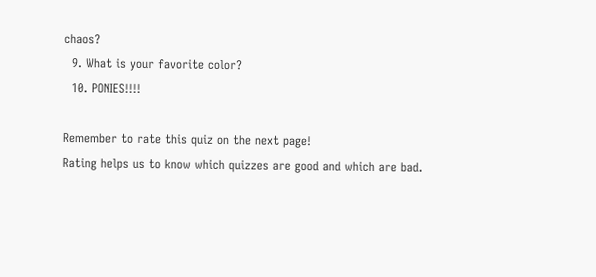chaos?
  9. What is your favorite color?
  10. PONIES!!!!

Remember to rate this quiz on the next page!
Rating helps us to know which quizzes are good and which are bad.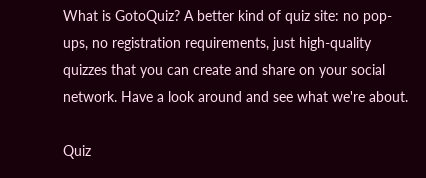What is GotoQuiz? A better kind of quiz site: no pop-ups, no registration requirements, just high-quality quizzes that you can create and share on your social network. Have a look around and see what we're about.

Quiz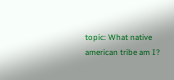topic: What native american tribe am I?